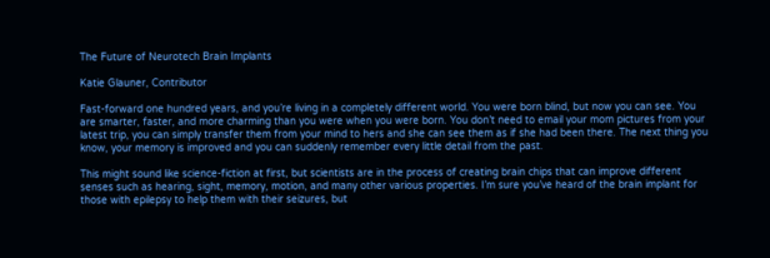The Future of Neurotech Brain Implants

Katie Glauner, Contributor

Fast-forward one hundred years, and you’re living in a completely different world. You were born blind, but now you can see. You are smarter, faster, and more charming than you were when you were born. You don’t need to email your mom pictures from your latest trip, you can simply transfer them from your mind to hers and she can see them as if she had been there. The next thing you know, your memory is improved and you can suddenly remember every little detail from the past.

This might sound like science-fiction at first, but scientists are in the process of creating brain chips that can improve different senses such as hearing, sight, memory, motion, and many other various properties. I’m sure you’ve heard of the brain implant for those with epilepsy to help them with their seizures, but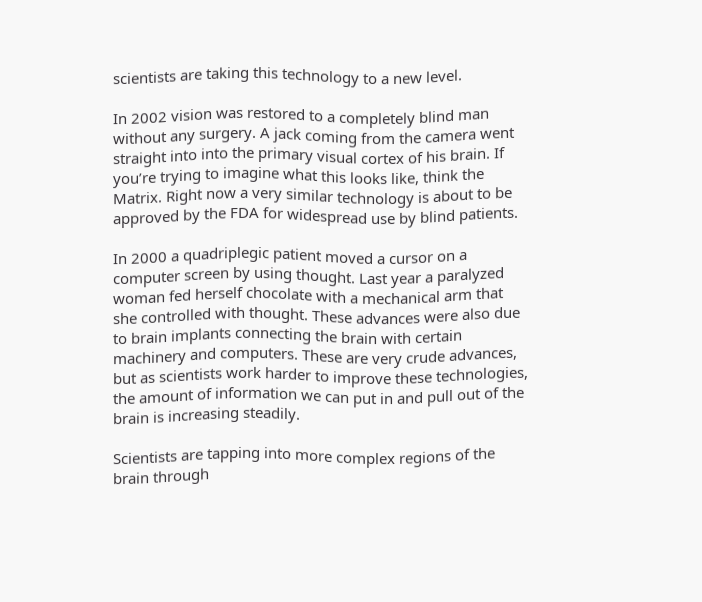scientists are taking this technology to a new level.

In 2002 vision was restored to a completely blind man without any surgery. A jack coming from the camera went straight into into the primary visual cortex of his brain. If you’re trying to imagine what this looks like, think the Matrix. Right now a very similar technology is about to be approved by the FDA for widespread use by blind patients.

In 2000 a quadriplegic patient moved a cursor on a computer screen by using thought. Last year a paralyzed woman fed herself chocolate with a mechanical arm that she controlled with thought. These advances were also due to brain implants connecting the brain with certain machinery and computers. These are very crude advances, but as scientists work harder to improve these technologies, the amount of information we can put in and pull out of the brain is increasing steadily.

Scientists are tapping into more complex regions of the brain through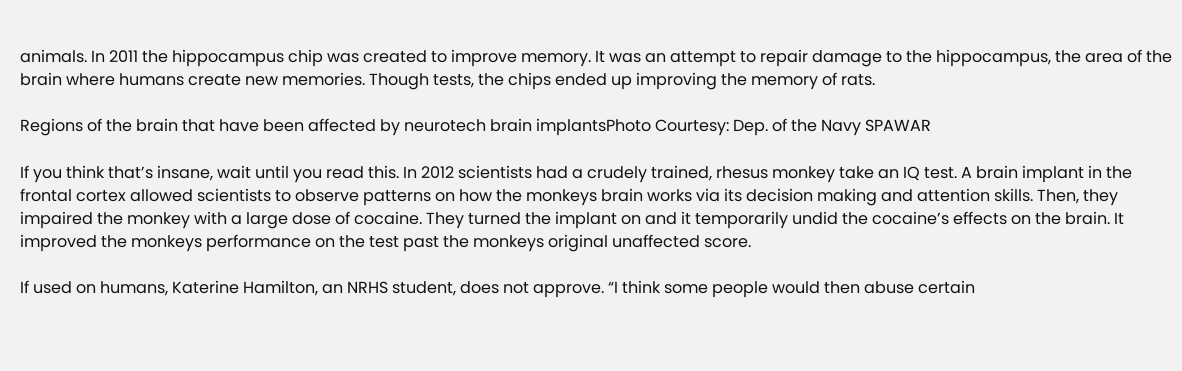animals. In 2011 the hippocampus chip was created to improve memory. It was an attempt to repair damage to the hippocampus, the area of the brain where humans create new memories. Though tests, the chips ended up improving the memory of rats.

Regions of the brain that have been affected by neurotech brain implantsPhoto Courtesy: Dep. of the Navy SPAWAR

If you think that’s insane, wait until you read this. In 2012 scientists had a crudely trained, rhesus monkey take an IQ test. A brain implant in the frontal cortex allowed scientists to observe patterns on how the monkeys brain works via its decision making and attention skills. Then, they impaired the monkey with a large dose of cocaine. They turned the implant on and it temporarily undid the cocaine’s effects on the brain. It improved the monkeys performance on the test past the monkeys original unaffected score.

If used on humans, Katerine Hamilton, an NRHS student, does not approve. “I think some people would then abuse certain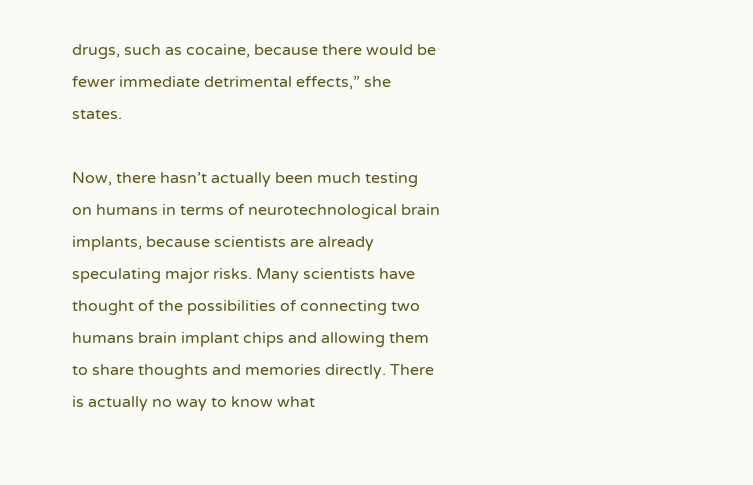drugs, such as cocaine, because there would be fewer immediate detrimental effects,” she states.

Now, there hasn’t actually been much testing on humans in terms of neurotechnological brain implants, because scientists are already speculating major risks. Many scientists have thought of the possibilities of connecting two humans brain implant chips and allowing them to share thoughts and memories directly. There is actually no way to know what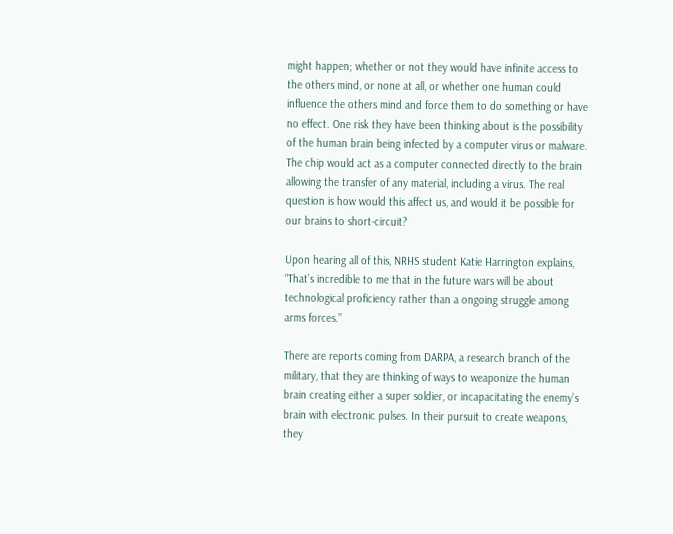might happen; whether or not they would have infinite access to the others mind, or none at all, or whether one human could influence the others mind and force them to do something or have no effect. One risk they have been thinking about is the possibility of the human brain being infected by a computer virus or malware. The chip would act as a computer connected directly to the brain allowing the transfer of any material, including a virus. The real question is how would this affect us, and would it be possible for our brains to short-circuit?

Upon hearing all of this, NRHS student Katie Harrington explains, “That’s incredible to me that in the future wars will be about technological proficiency rather than a ongoing struggle among arms forces.”

There are reports coming from DARPA, a research branch of the military, that they are thinking of ways to weaponize the human brain creating either a super soldier, or incapacitating the enemy’s brain with electronic pulses. In their pursuit to create weapons, they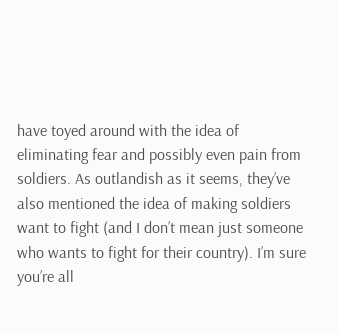have toyed around with the idea of eliminating fear and possibly even pain from soldiers. As outlandish as it seems, they’ve also mentioned the idea of making soldiers want to fight (and I don’t mean just someone who wants to fight for their country). I’m sure you’re all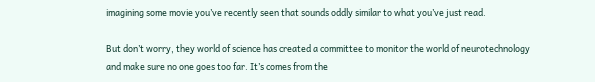imagining some movie you’ve recently seen that sounds oddly similar to what you’ve just read.

But don’t worry, they world of science has created a committee to monitor the world of neurotechnology and make sure no one goes too far. It’s comes from the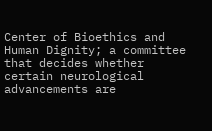Center of Bioethics and Human Dignity; a committee that decides whether certain neurological advancements are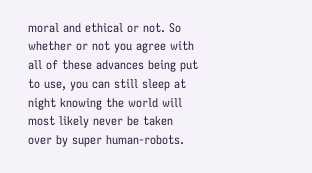moral and ethical or not. So whether or not you agree with all of these advances being put to use, you can still sleep at night knowing the world will most likely never be taken over by super human-robots.